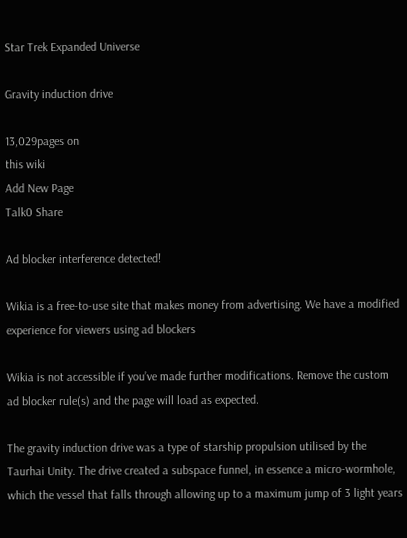Star Trek Expanded Universe

Gravity induction drive

13,029pages on
this wiki
Add New Page
Talk0 Share

Ad blocker interference detected!

Wikia is a free-to-use site that makes money from advertising. We have a modified experience for viewers using ad blockers

Wikia is not accessible if you’ve made further modifications. Remove the custom ad blocker rule(s) and the page will load as expected.

The gravity induction drive was a type of starship propulsion utilised by the Taurhai Unity. The drive created a subspace funnel, in essence a micro-wormhole, which the vessel that falls through allowing up to a maximum jump of 3 light years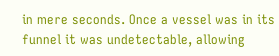in mere seconds. Once a vessel was in its funnel it was undetectable, allowing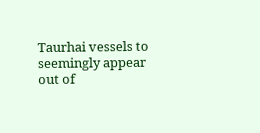Taurhai vessels to seemingly appear out of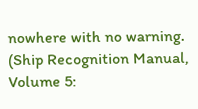nowhere with no warning. (Ship Recognition Manual, Volume 5: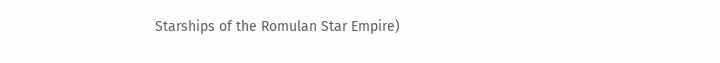Starships of the Romulan Star Empire)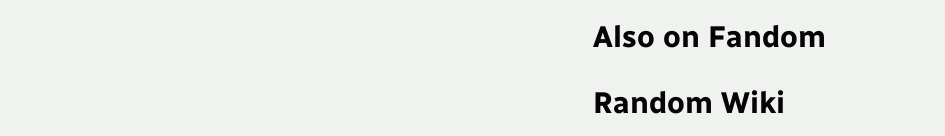Also on Fandom

Random Wiki